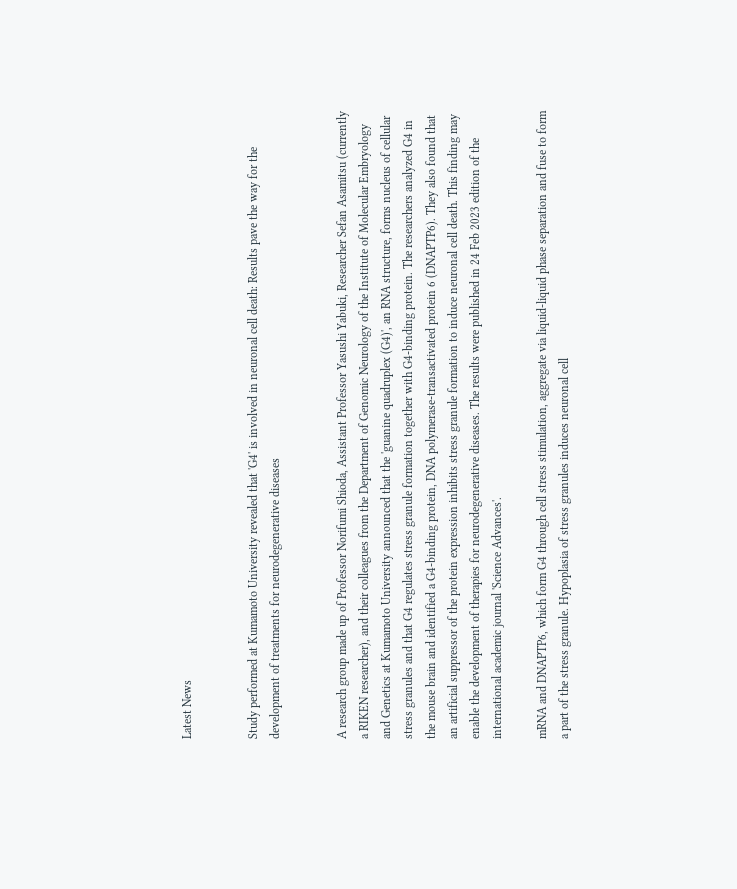Latest News


Study performed at Kumamoto University revealed that 'G4' is involved in neuronal cell death: Results pave the way for the development of treatments for neurodegenerative diseases


A research group made up of Professor Norifumi Shioda, Assistant Professor Yasushi Yabuki, Researcher Sefan Asamitsu (currently a RIKEN researcher), and their colleagues from the Department of Genomic Neurology of the Institute of Molecular Embryology and Genetics at Kumamoto University announced that the 'guanine quadruplex (G4)', an RNA structure, forms nucleus of cellular stress granules and that G4 regulates stress granule formation together with G4‐binding protein. The researchers analyzed G4 in the mouse brain and identified a G4‐binding protein, DNA polymerase‐transactivated protein 6 (DNAPTP6). They also found that an artificial suppressor of the protein expression inhibits stress granule formation to induce neuronal cell death. This finding may enable the development of therapies for neurodegenerative diseases. The results were published in 24 Feb 2023 edition of the international academic journal 'Science Advances'.

mRNA and DNAPTP6, which form G4 through cell stress stimulation, aggregate via liquid‐liquid phase separation and fuse to form a part of the stress granule. Hypoplasia of stress granules induces neuronal cell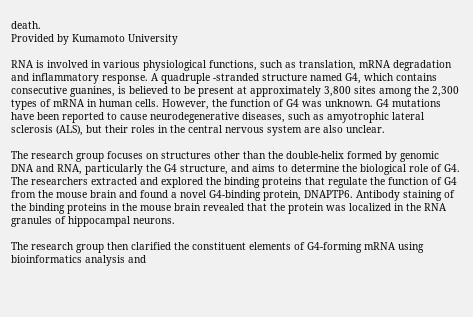death.
Provided by Kumamoto University

RNA is involved in various physiological functions, such as translation, mRNA degradation and inflammatory response. A quadruple ‐stranded structure named G4, which contains consecutive guanines, is believed to be present at approximately 3,800 sites among the 2,300 types of mRNA in human cells. However, the function of G4 was unknown. G4 mutations have been reported to cause neurodegenerative diseases, such as amyotrophic lateral sclerosis (ALS), but their roles in the central nervous system are also unclear.

The research group focuses on structures other than the double‐helix formed by genomic DNA and RNA, particularly the G4 structure, and aims to determine the biological role of G4. The researchers extracted and explored the binding proteins that regulate the function of G4 from the mouse brain and found a novel G4‐binding protein, DNAPTP6. Antibody staining of the binding proteins in the mouse brain revealed that the protein was localized in the RNA granules of hippocampal neurons.

The research group then clarified the constituent elements of G4‐forming mRNA using bioinformatics analysis and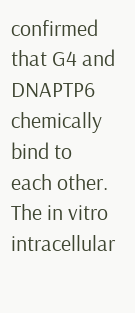confirmed that G4 and DNAPTP6 chemically bind to each other. The in vitro intracellular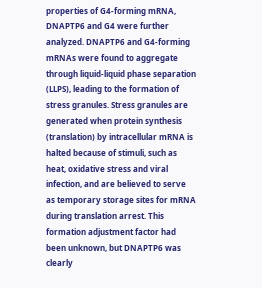properties of G4‐forming mRNA, DNAPTP6 and G4 were further analyzed. DNAPTP6 and G4‐forming mRNAs were found to aggregate through liquid‐liquid phase separation (LLPS), leading to the formation of stress granules. Stress granules are generated when protein synthesis (translation) by intracellular mRNA is halted because of stimuli, such as heat, oxidative stress and viral infection, and are believed to serve as temporary storage sites for mRNA during translation arrest. This formation adjustment factor had been unknown, but DNAPTP6 was clearly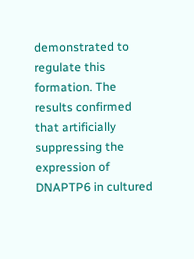demonstrated to regulate this formation. The results confirmed that artificially suppressing the expression of DNAPTP6 in cultured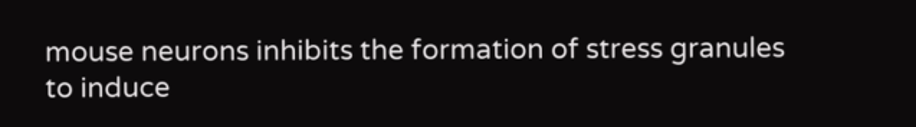mouse neurons inhibits the formation of stress granules to induce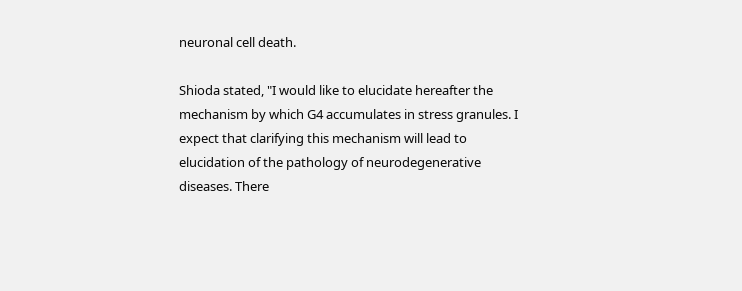neuronal cell death.

Shioda stated, "I would like to elucidate hereafter the mechanism by which G4 accumulates in stress granules. I expect that clarifying this mechanism will lead to elucidation of the pathology of neurodegenerative diseases. There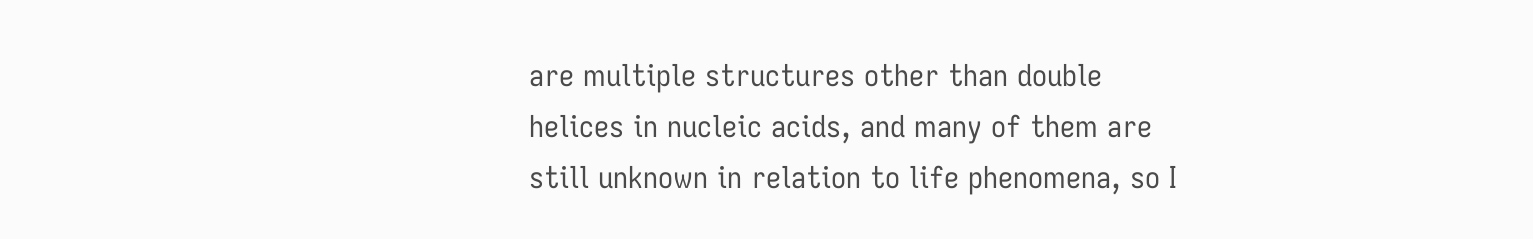are multiple structures other than double helices in nucleic acids, and many of them are still unknown in relation to life phenomena, so I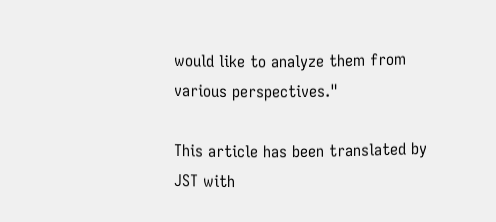would like to analyze them from various perspectives."

This article has been translated by JST with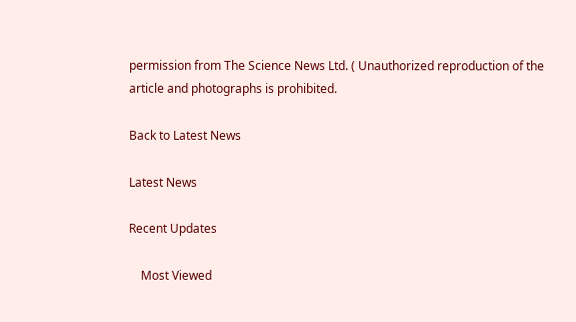permission from The Science News Ltd. ( Unauthorized reproduction of the article and photographs is prohibited.

Back to Latest News

Latest News

Recent Updates

    Most Viewed